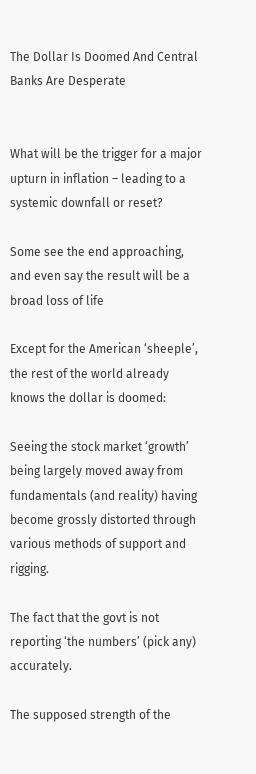The Dollar Is Doomed And Central Banks Are Desperate


What will be the trigger for a major upturn in inflation – leading to a systemic downfall or reset?

Some see the end approaching, and even say the result will be a broad loss of life

Except for the American ‘sheeple’, the rest of the world already knows the dollar is doomed:

Seeing the stock market ‘growth’ being largely moved away from fundamentals (and reality) having become grossly distorted through various methods of support and rigging.

The fact that the govt is not reporting ‘the numbers’ (pick any) accurately.

The supposed strength of the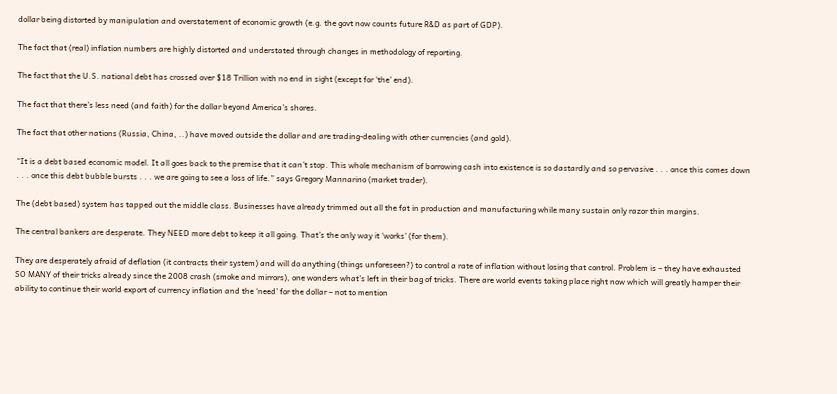dollar being distorted by manipulation and overstatement of economic growth (e.g. the govt now counts future R&D as part of GDP).

The fact that (real) inflation numbers are highly distorted and understated through changes in methodology of reporting.

The fact that the U.S. national debt has crossed over $18 Trillion with no end in sight (except for ‘the’ end).

The fact that there’s less need (and faith) for the dollar beyond America’s shores.

The fact that other nations (Russia, China, ..) have moved outside the dollar and are trading-dealing with other currencies (and gold).

“It is a debt based economic model. It all goes back to the premise that it can’t stop. This whole mechanism of borrowing cash into existence is so dastardly and so pervasive . . . once this comes down . . . once this debt bubble bursts . . . we are going to see a loss of life.” says Gregory Mannarino (market trader).

The (debt based) system has tapped out the middle class. Businesses have already trimmed out all the fat in production and manufacturing while many sustain only razor thin margins.

The central bankers are desperate. They NEED more debt to keep it all going. That’s the only way it ‘works’ (for them).

They are desperately afraid of deflation (it contracts their system) and will do anything (things unforeseen?) to control a rate of inflation without losing that control. Problem is – they have exhausted SO MANY of their tricks already since the 2008 crash (smoke and mirrors), one wonders what’s left in their bag of tricks. There are world events taking place right now which will greatly hamper their ability to continue their world export of currency inflation and the ‘need’ for the dollar – not to mention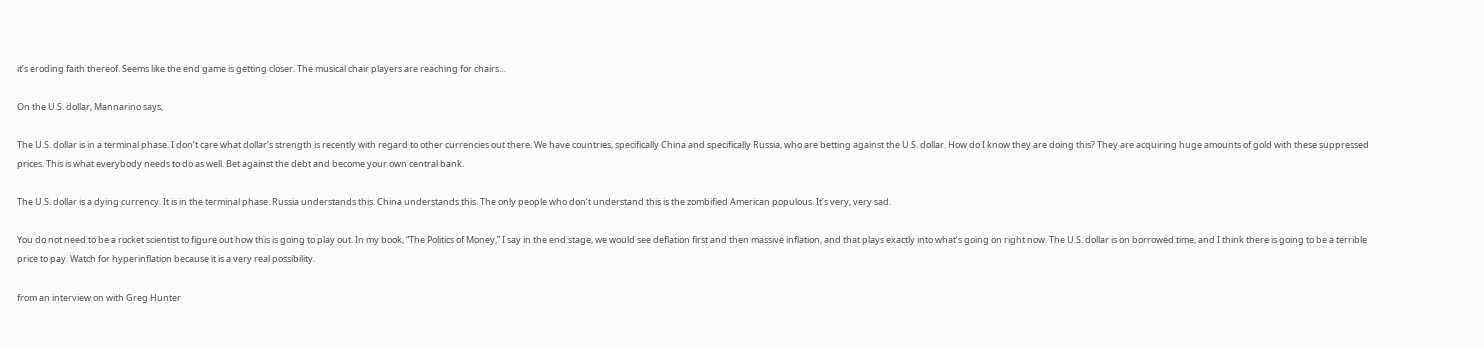it’s eroding faith thereof. Seems like the end game is getting closer. The musical chair players are reaching for chairs…

On the U.S. dollar, Mannarino says,

The U.S. dollar is in a terminal phase. I don’t care what dollar’s strength is recently with regard to other currencies out there. We have countries, specifically China and specifically Russia, who are betting against the U.S. dollar. How do I know they are doing this? They are acquiring huge amounts of gold with these suppressed prices. This is what everybody needs to do as well. Bet against the debt and become your own central bank.

The U.S. dollar is a dying currency. It is in the terminal phase. Russia understands this. China understands this. The only people who don’t understand this is the zombified American populous. It’s very, very sad.

You do not need to be a rocket scientist to figure out how this is going to play out. In my book, “The Politics of Money,” I say in the end stage, we would see deflation first and then massive inflation, and that plays exactly into what’s going on right now. The U.S. dollar is on borrowed time, and I think there is going to be a terrible price to pay. Watch for hyperinflation because it is a very real possibility.

from an interview on with Greg Hunter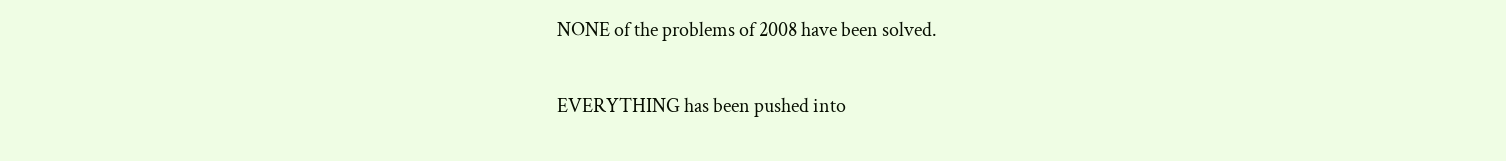NONE of the problems of 2008 have been solved.

EVERYTHING has been pushed into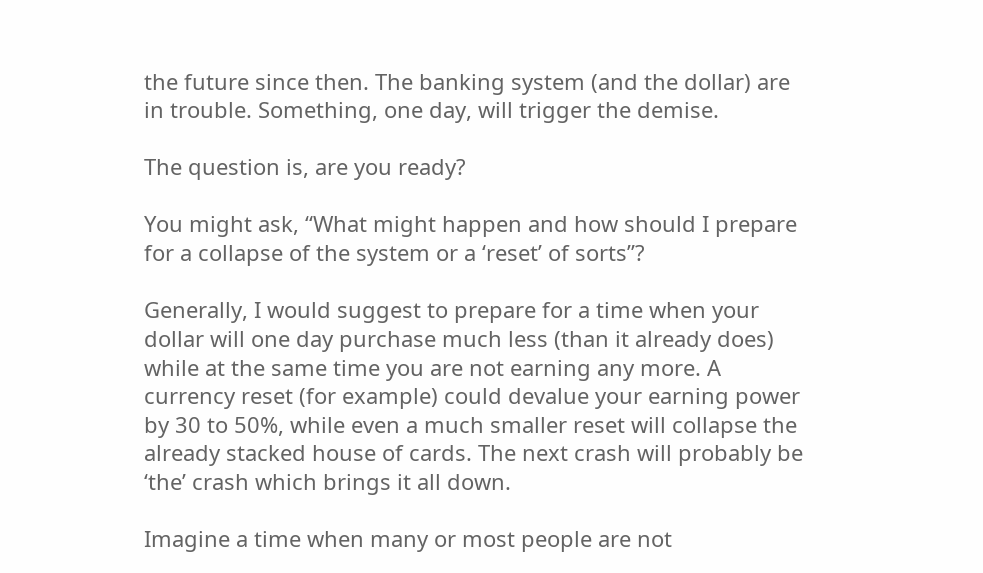the future since then. The banking system (and the dollar) are in trouble. Something, one day, will trigger the demise.

The question is, are you ready?

You might ask, “What might happen and how should I prepare for a collapse of the system or a ‘reset’ of sorts”?

Generally, I would suggest to prepare for a time when your dollar will one day purchase much less (than it already does) while at the same time you are not earning any more. A currency reset (for example) could devalue your earning power by 30 to 50%, while even a much smaller reset will collapse the already stacked house of cards. The next crash will probably be ‘the’ crash which brings it all down.

Imagine a time when many or most people are not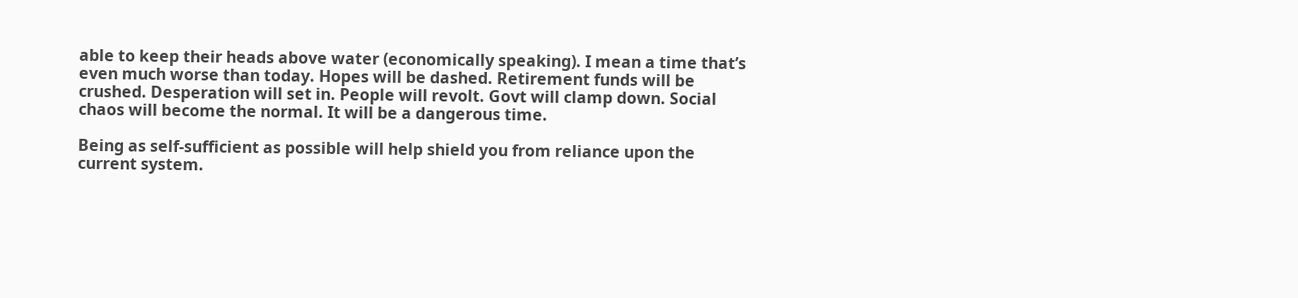able to keep their heads above water (economically speaking). I mean a time that’s even much worse than today. Hopes will be dashed. Retirement funds will be crushed. Desperation will set in. People will revolt. Govt will clamp down. Social chaos will become the normal. It will be a dangerous time.

Being as self-sufficient as possible will help shield you from reliance upon the current system.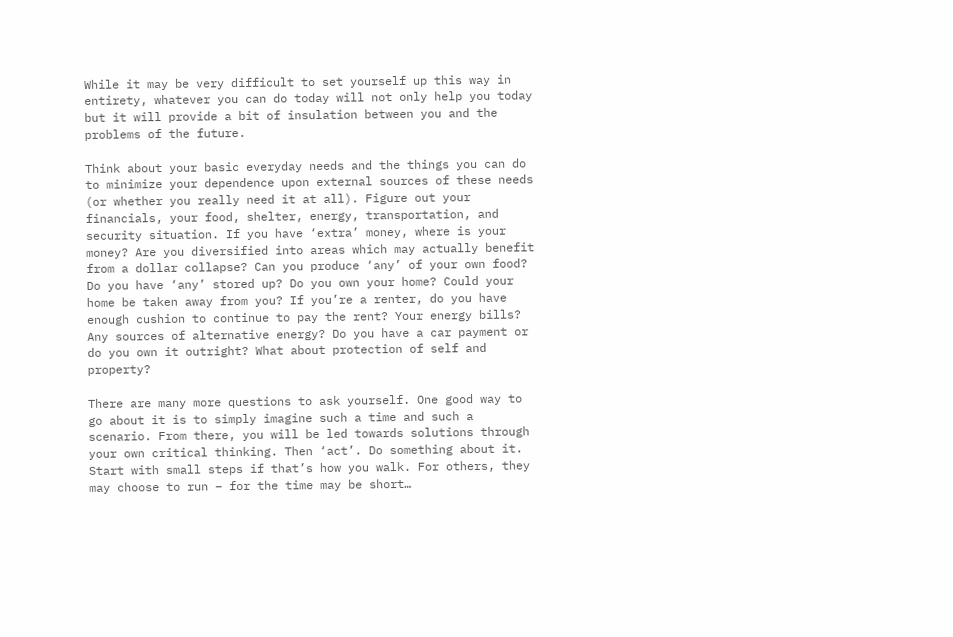While it may be very difficult to set yourself up this way in entirety, whatever you can do today will not only help you today but it will provide a bit of insulation between you and the problems of the future.

Think about your basic everyday needs and the things you can do to minimize your dependence upon external sources of these needs (or whether you really need it at all). Figure out your financials, your food, shelter, energy, transportation, and security situation. If you have ‘extra’ money, where is your money? Are you diversified into areas which may actually benefit from a dollar collapse? Can you produce ‘any’ of your own food? Do you have ‘any’ stored up? Do you own your home? Could your home be taken away from you? If you’re a renter, do you have enough cushion to continue to pay the rent? Your energy bills? Any sources of alternative energy? Do you have a car payment or do you own it outright? What about protection of self and property?

There are many more questions to ask yourself. One good way to go about it is to simply imagine such a time and such a scenario. From there, you will be led towards solutions through your own critical thinking. Then ‘act’. Do something about it. Start with small steps if that’s how you walk. For others, they may choose to run – for the time may be short…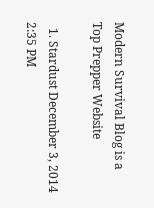Modern Survival Blog is a Top Prepper Website

  1. Stardust December 3, 2014 2:35 PM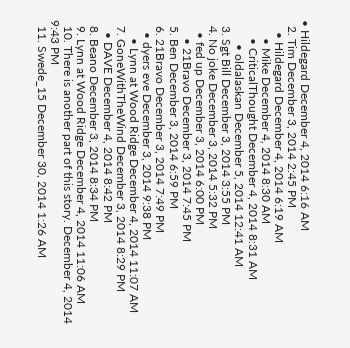• Hildegard December 4, 2014 6:16 AM
  2. Tim December 3, 2014 2:45 PM
    • Hildegard December 4, 2014 6:19 AM
      • Mike December 4, 2014 8:30 AM
      • CriticalThought December 4, 2014 8:31 AM
        • oldalaskan December 5, 2014 12:41 AM
  3. Sgt Bill December 3, 2014 3:55 PM
  4. No joke December 3, 2014 5:32 PM
    • fed up December 3, 2014 6:00 PM
      • 21Bravo December 3, 2014 7:45 PM
  5. Ben December 3, 2014 6:59 PM
  6. 21Bravo December 3, 2014 7:49 PM
    • dyers eve December 3, 2014 9:38 PM
      • Lynn at Wood Ridge December 4, 2014 11:07 AM
  7. GoneWithTheWind December 3, 2014 8:29 PM
    • DAVE December 4, 2014 8:42 PM
  8. Beano December 3, 2014 8:34 PM
  9. Lynn at Wood Ridge December 4, 2014 11:06 AM
  10. There is another part of this story. December 4, 2014 9:43 PM
  11. Swede_15 December 30, 2014 1:26 AM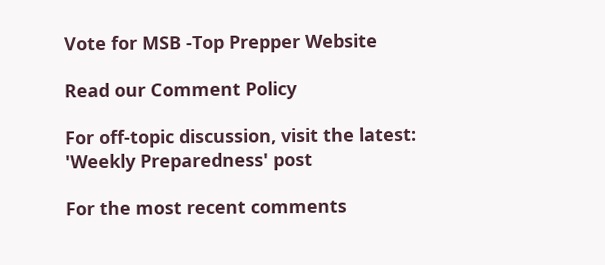Vote for MSB -Top Prepper Website

Read our Comment Policy

For off-topic discussion, visit the latest:
'Weekly Preparedness' post

For the most recent comments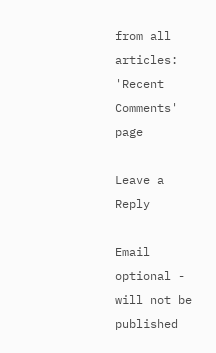from all articles:
'Recent Comments' page

Leave a Reply

Email optional - will not be published